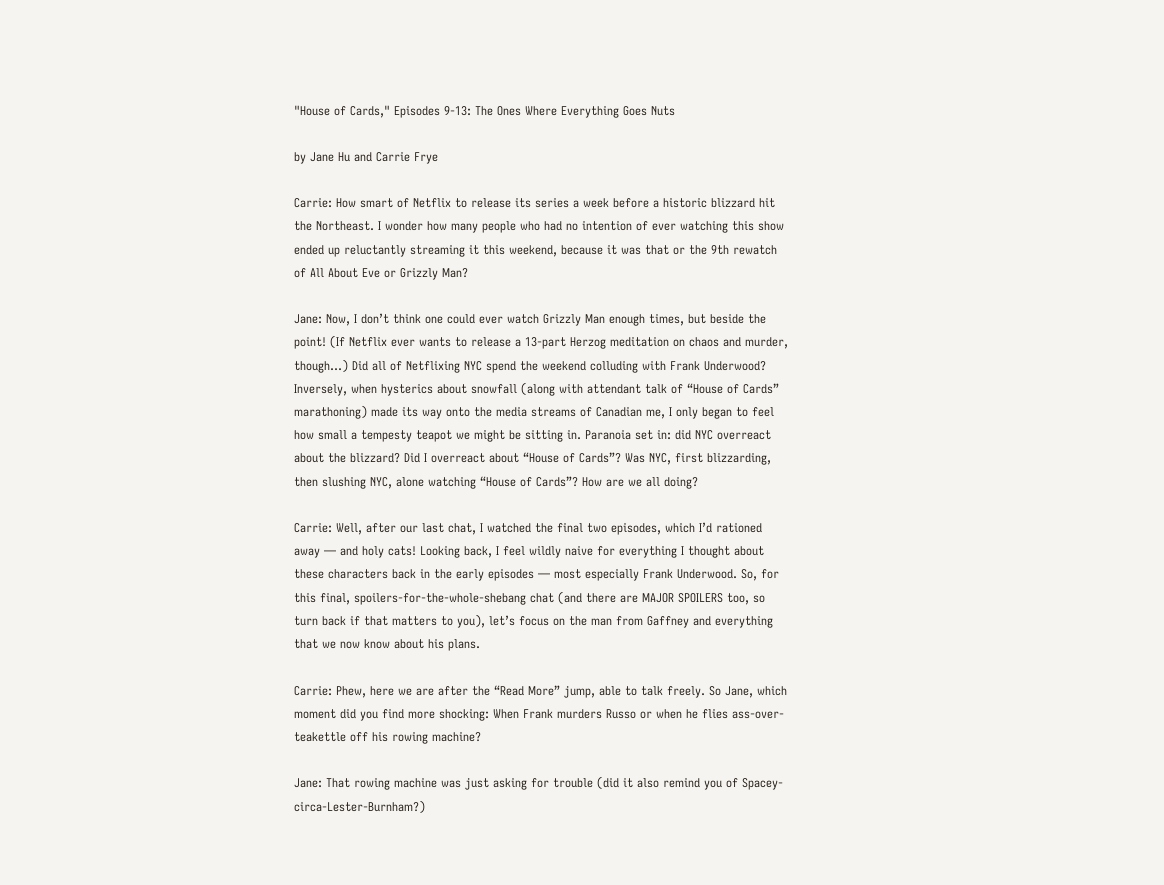"House of Cards," Episodes 9-13: The Ones Where Everything Goes Nuts

by Jane Hu and Carrie Frye

Carrie: How smart of Netflix to release its series a week before a historic blizzard hit the Northeast. I wonder how many people who had no intention of ever watching this show ended up reluctantly streaming it this weekend, because it was that or the 9th rewatch of All About Eve or Grizzly Man?

Jane: Now, I don’t think one could ever watch Grizzly Man enough times, but beside the point! (If Netflix ever wants to release a 13-part Herzog meditation on chaos and murder, though…) Did all of Netflixing NYC spend the weekend colluding with Frank Underwood? Inversely, when hysterics about snowfall (along with attendant talk of “House of Cards” marathoning) made its way onto the media streams of Canadian me, I only began to feel how small a tempesty teapot we might be sitting in. Paranoia set in: did NYC overreact about the blizzard? Did I overreact about “House of Cards”? Was NYC, first blizzarding, then slushing NYC, alone watching “House of Cards”? How are we all doing?

Carrie: Well, after our last chat, I watched the final two episodes, which I’d rationed away — and holy cats! Looking back, I feel wildly naive for everything I thought about these characters back in the early episodes — most especially Frank Underwood. So, for this final, spoilers-for-the-whole-shebang chat (and there are MAJOR SPOILERS too, so turn back if that matters to you), let’s focus on the man from Gaffney and everything that we now know about his plans.

Carrie: Phew, here we are after the “Read More” jump, able to talk freely. So Jane, which moment did you find more shocking: When Frank murders Russo or when he flies ass-over-teakettle off his rowing machine?

Jane: That rowing machine was just asking for trouble (did it also remind you of Spacey-circa-Lester-Burnham?)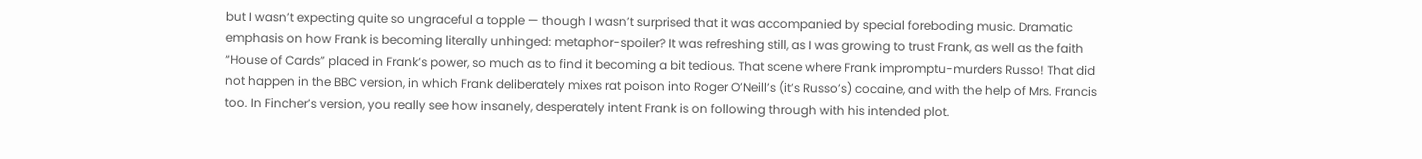but I wasn’t expecting quite so ungraceful a topple — though I wasn’t surprised that it was accompanied by special foreboding music. Dramatic emphasis on how Frank is becoming literally unhinged: metaphor-spoiler? It was refreshing still, as I was growing to trust Frank, as well as the faith “House of Cards” placed in Frank’s power, so much as to find it becoming a bit tedious. That scene where Frank impromptu-murders Russo! That did not happen in the BBC version, in which Frank deliberately mixes rat poison into Roger O’Neill’s (it’s Russo’s) cocaine, and with the help of Mrs. Francis too. In Fincher’s version, you really see how insanely, desperately intent Frank is on following through with his intended plot.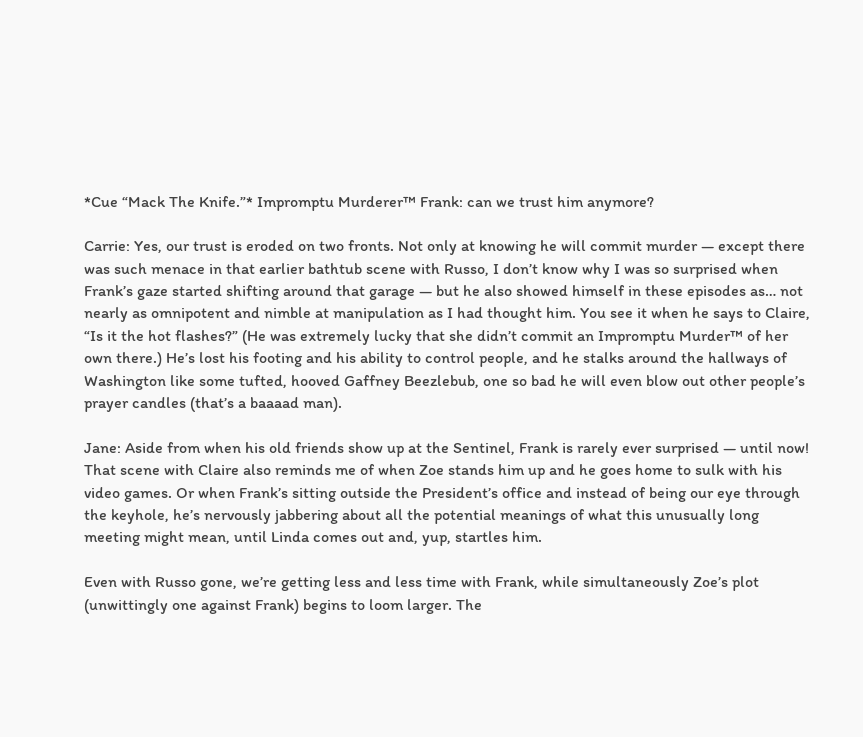*Cue “Mack The Knife.”* Impromptu Murderer™ Frank: can we trust him anymore?

Carrie: Yes, our trust is eroded on two fronts. Not only at knowing he will commit murder — except there was such menace in that earlier bathtub scene with Russo, I don’t know why I was so surprised when Frank’s gaze started shifting around that garage — but he also showed himself in these episodes as… not nearly as omnipotent and nimble at manipulation as I had thought him. You see it when he says to Claire, “Is it the hot flashes?” (He was extremely lucky that she didn’t commit an Impromptu Murder™ of her own there.) He’s lost his footing and his ability to control people, and he stalks around the hallways of Washington like some tufted, hooved Gaffney Beezlebub, one so bad he will even blow out other people’s prayer candles (that’s a baaaad man).

Jane: Aside from when his old friends show up at the Sentinel, Frank is rarely ever surprised — until now! That scene with Claire also reminds me of when Zoe stands him up and he goes home to sulk with his video games. Or when Frank’s sitting outside the President’s office and instead of being our eye through the keyhole, he’s nervously jabbering about all the potential meanings of what this unusually long meeting might mean, until Linda comes out and, yup, startles him.

Even with Russo gone, we’re getting less and less time with Frank, while simultaneously Zoe’s plot (unwittingly one against Frank) begins to loom larger. The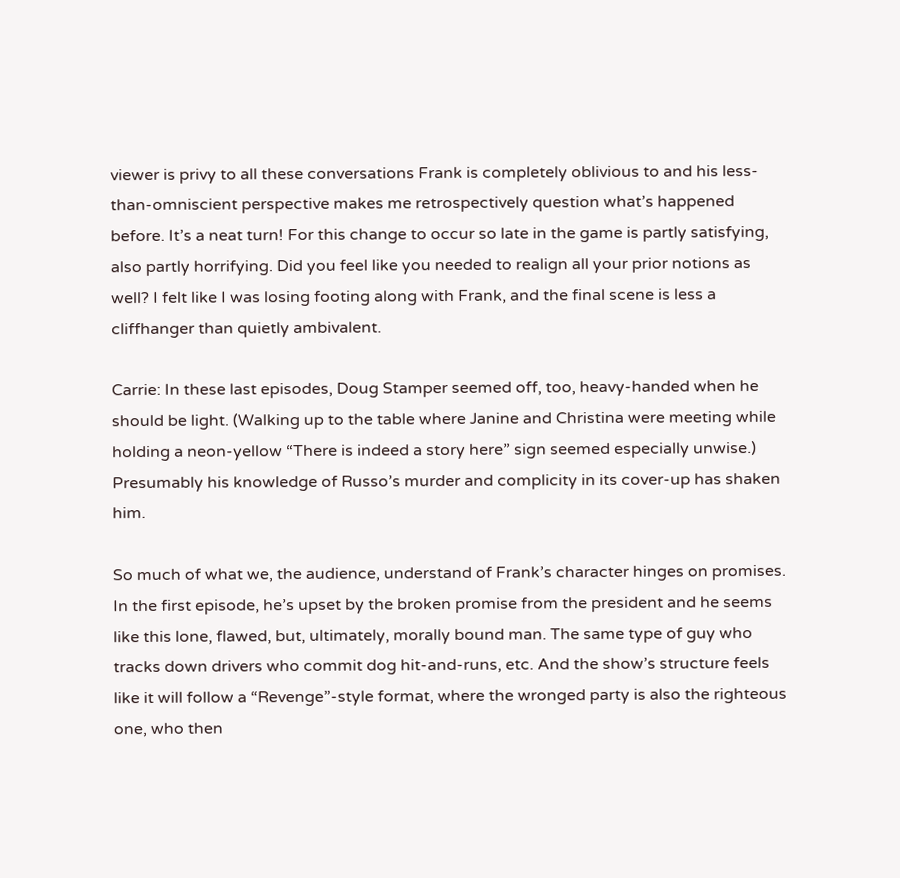viewer is privy to all these conversations Frank is completely oblivious to and his less-than-omniscient perspective makes me retrospectively question what’s happened before. It’s a neat turn! For this change to occur so late in the game is partly satisfying, also partly horrifying. Did you feel like you needed to realign all your prior notions as well? I felt like I was losing footing along with Frank, and the final scene is less a cliffhanger than quietly ambivalent.

Carrie: In these last episodes, Doug Stamper seemed off, too, heavy-handed when he should be light. (Walking up to the table where Janine and Christina were meeting while holding a neon-yellow “There is indeed a story here” sign seemed especially unwise.) Presumably his knowledge of Russo’s murder and complicity in its cover-up has shaken him.

So much of what we, the audience, understand of Frank’s character hinges on promises. In the first episode, he’s upset by the broken promise from the president and he seems like this lone, flawed, but, ultimately, morally bound man. The same type of guy who tracks down drivers who commit dog hit-and-runs, etc. And the show’s structure feels like it will follow a “Revenge”-style format, where the wronged party is also the righteous one, who then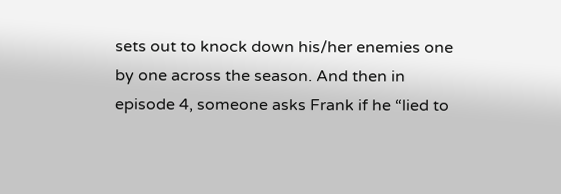sets out to knock down his/her enemies one by one across the season. And then in episode 4, someone asks Frank if he “lied to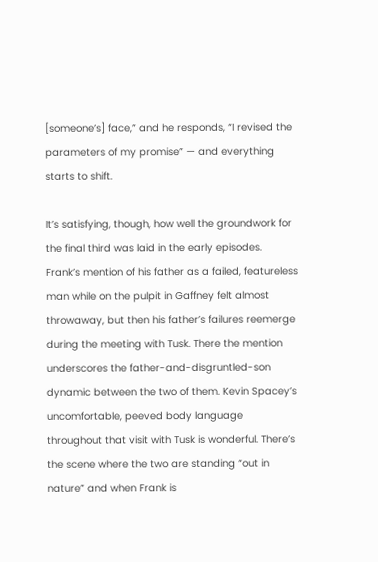[someone’s] face,” and he responds, “I revised the parameters of my promise” — and everything starts to shift.

It’s satisfying, though, how well the groundwork for the final third was laid in the early episodes. Frank’s mention of his father as a failed, featureless man while on the pulpit in Gaffney felt almost throwaway, but then his father’s failures reemerge during the meeting with Tusk. There the mention underscores the father-and-disgruntled-son dynamic between the two of them. Kevin Spacey’s uncomfortable, peeved body language throughout that visit with Tusk is wonderful. There’s the scene where the two are standing “out in nature” and when Frank is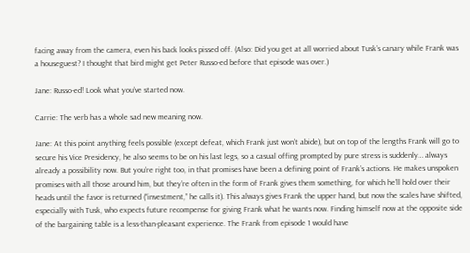facing away from the camera, even his back looks pissed off. (Also: Did you get at all worried about Tusk’s canary while Frank was a houseguest? I thought that bird might get Peter Russo-ed before that episode was over.)

Jane: Russo-ed! Look what you’ve started now.

Carrie: The verb has a whole sad new meaning now.

Jane: At this point anything feels possible (except defeat, which Frank just won’t abide), but on top of the lengths Frank will go to secure his Vice Presidency, he also seems to be on his last legs, so a casual offing prompted by pure stress is suddenly… always already a possibility now. But you’re right too, in that promises have been a defining point of Frank’s actions. He makes unspoken promises with all those around him, but they’re often in the form of Frank gives them something, for which he’ll hold over their heads until the favor is returned (“investment,” he calls it). This always gives Frank the upper hand, but now the scales have shifted, especially with Tusk, who expects future recompense for giving Frank what he wants now. Finding himself now at the opposite side of the bargaining table is a less-than-pleasant experience. The Frank from episode 1 would have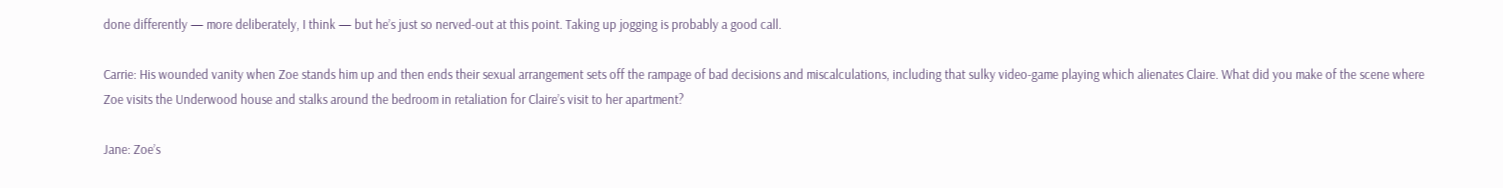done differently — more deliberately, I think — but he’s just so nerved-out at this point. Taking up jogging is probably a good call.

Carrie: His wounded vanity when Zoe stands him up and then ends their sexual arrangement sets off the rampage of bad decisions and miscalculations, including that sulky video-game playing which alienates Claire. What did you make of the scene where Zoe visits the Underwood house and stalks around the bedroom in retaliation for Claire’s visit to her apartment?

Jane: Zoe’s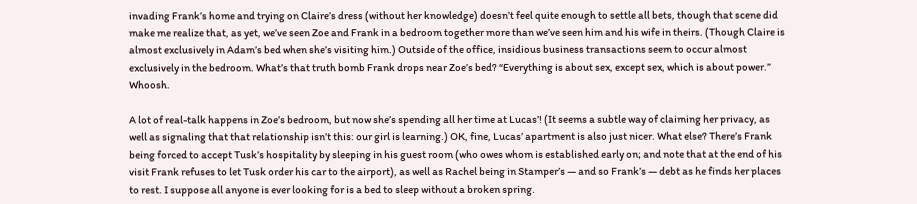invading Frank’s home and trying on Claire’s dress (without her knowledge) doesn’t feel quite enough to settle all bets, though that scene did make me realize that, as yet, we’ve seen Zoe and Frank in a bedroom together more than we’ve seen him and his wife in theirs. (Though Claire is almost exclusively in Adam’s bed when she’s visiting him.) Outside of the office, insidious business transactions seem to occur almost exclusively in the bedroom. What’s that truth bomb Frank drops near Zoe’s bed? “Everything is about sex, except sex, which is about power.” Whoosh.

A lot of real-talk happens in Zoe’s bedroom, but now she’s spending all her time at Lucas’! (It seems a subtle way of claiming her privacy, as well as signaling that that relationship isn’t this: our girl is learning.) OK, fine, Lucas’ apartment is also just nicer. What else? There’s Frank being forced to accept Tusk’s hospitality by sleeping in his guest room (who owes whom is established early on; and note that at the end of his visit Frank refuses to let Tusk order his car to the airport), as well as Rachel being in Stamper’s — and so Frank’s — debt as he finds her places to rest. I suppose all anyone is ever looking for is a bed to sleep without a broken spring.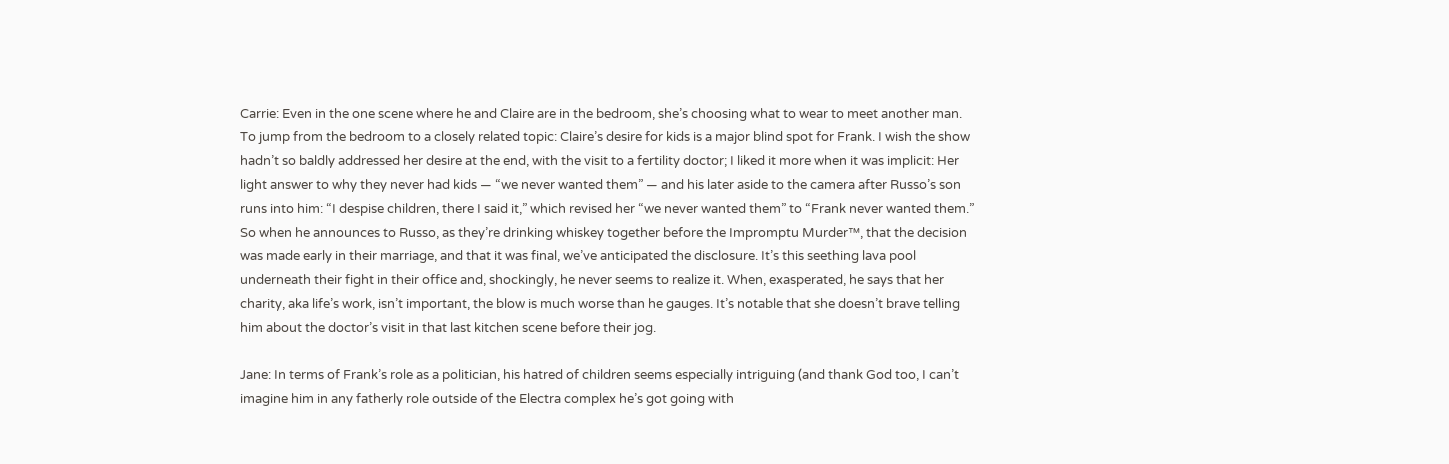Carrie: Even in the one scene where he and Claire are in the bedroom, she’s choosing what to wear to meet another man. To jump from the bedroom to a closely related topic: Claire’s desire for kids is a major blind spot for Frank. I wish the show hadn’t so baldly addressed her desire at the end, with the visit to a fertility doctor; I liked it more when it was implicit: Her light answer to why they never had kids — “we never wanted them” — and his later aside to the camera after Russo’s son runs into him: “I despise children, there I said it,” which revised her “we never wanted them” to “Frank never wanted them.” So when he announces to Russo, as they’re drinking whiskey together before the Impromptu Murder™, that the decision was made early in their marriage, and that it was final, we’ve anticipated the disclosure. It’s this seething lava pool underneath their fight in their office and, shockingly, he never seems to realize it. When, exasperated, he says that her charity, aka life’s work, isn’t important, the blow is much worse than he gauges. It’s notable that she doesn’t brave telling him about the doctor’s visit in that last kitchen scene before their jog.

Jane: In terms of Frank’s role as a politician, his hatred of children seems especially intriguing (and thank God too, I can’t imagine him in any fatherly role outside of the Electra complex he’s got going with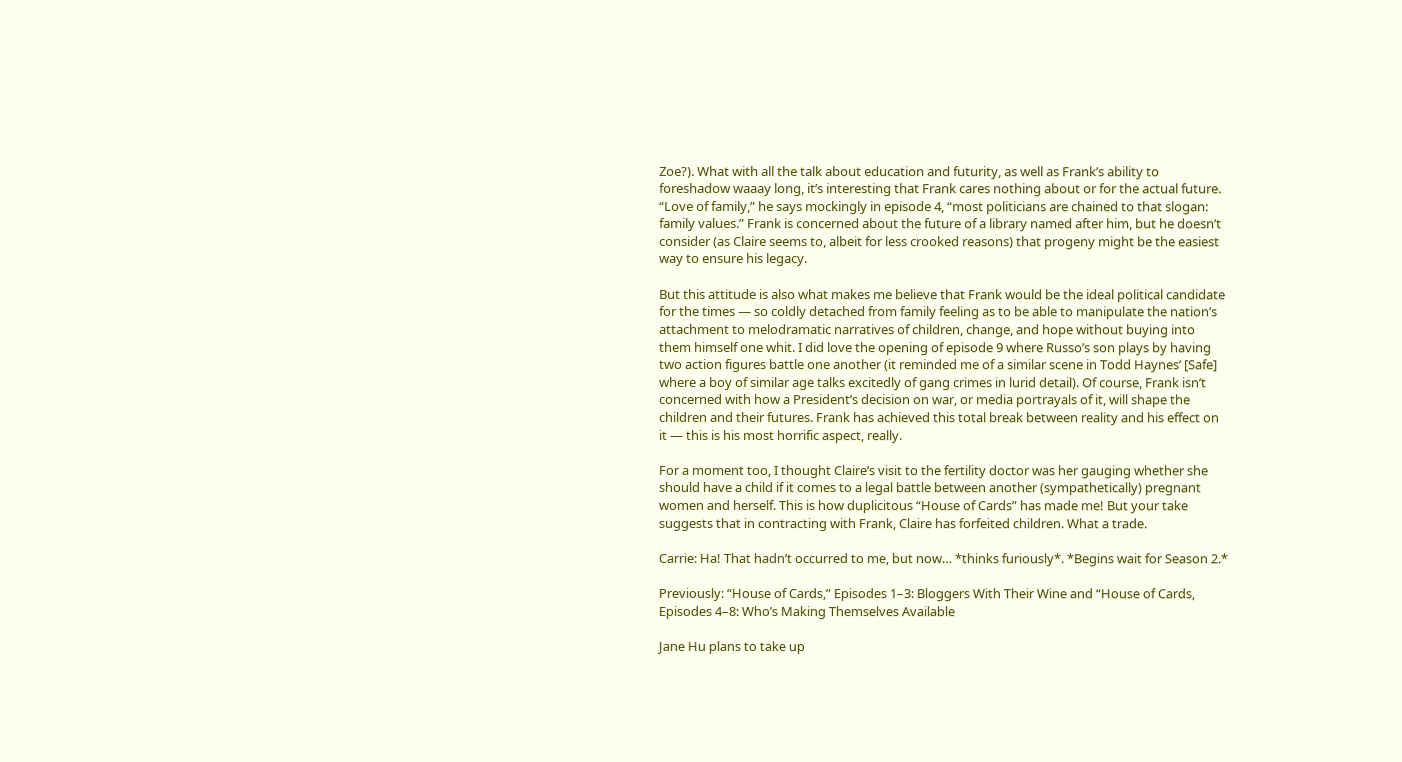Zoe?). What with all the talk about education and futurity, as well as Frank’s ability to foreshadow waaay long, it’s interesting that Frank cares nothing about or for the actual future. “Love of family,” he says mockingly in episode 4, “most politicians are chained to that slogan: family values.” Frank is concerned about the future of a library named after him, but he doesn’t consider (as Claire seems to, albeit for less crooked reasons) that progeny might be the easiest way to ensure his legacy.

But this attitude is also what makes me believe that Frank would be the ideal political candidate for the times — so coldly detached from family feeling as to be able to manipulate the nation’s attachment to melodramatic narratives of children, change, and hope without buying into them himself one whit. I did love the opening of episode 9 where Russo’s son plays by having two action figures battle one another (it reminded me of a similar scene in Todd Haynes’ [Safe] where a boy of similar age talks excitedly of gang crimes in lurid detail). Of course, Frank isn’t concerned with how a President’s decision on war, or media portrayals of it, will shape the children and their futures. Frank has achieved this total break between reality and his effect on it — this is his most horrific aspect, really.

For a moment too, I thought Claire’s visit to the fertility doctor was her gauging whether she should have a child if it comes to a legal battle between another (sympathetically) pregnant women and herself. This is how duplicitous “House of Cards” has made me! But your take suggests that in contracting with Frank, Claire has forfeited children. What a trade.

Carrie: Ha! That hadn’t occurred to me, but now… *thinks furiously*. *Begins wait for Season 2.*

Previously: “House of Cards,” Episodes 1–3: Bloggers With Their Wine and “House of Cards, Episodes 4–8: Who’s Making Themselves Available

Jane Hu plans to take up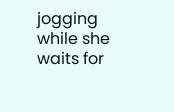jogging while she waits for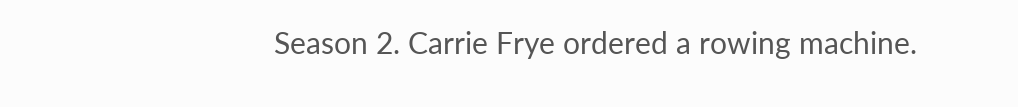Season 2. Carrie Frye ordered a rowing machine.